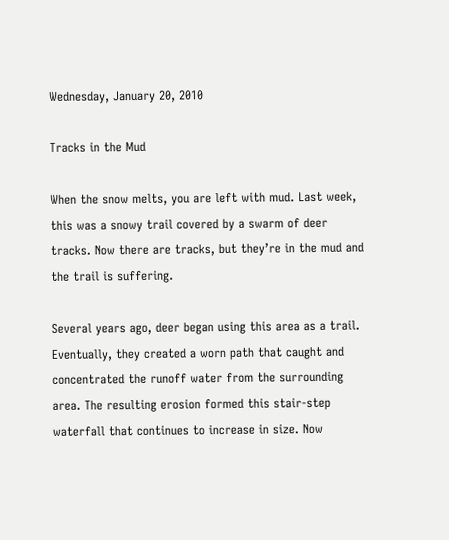Wednesday, January 20, 2010

Tracks in the Mud

When the snow melts, you are left with mud. Last week, this was a snowy trail covered by a swarm of deer tracks. Now there are tracks, but they’re in the mud and the trail is suffering.

Several years ago, deer began using this area as a trail. Eventually, they created a worn path that caught and concentrated the runoff water from the surrounding area. The resulting erosion formed this stair-step waterfall that continues to increase in size. Now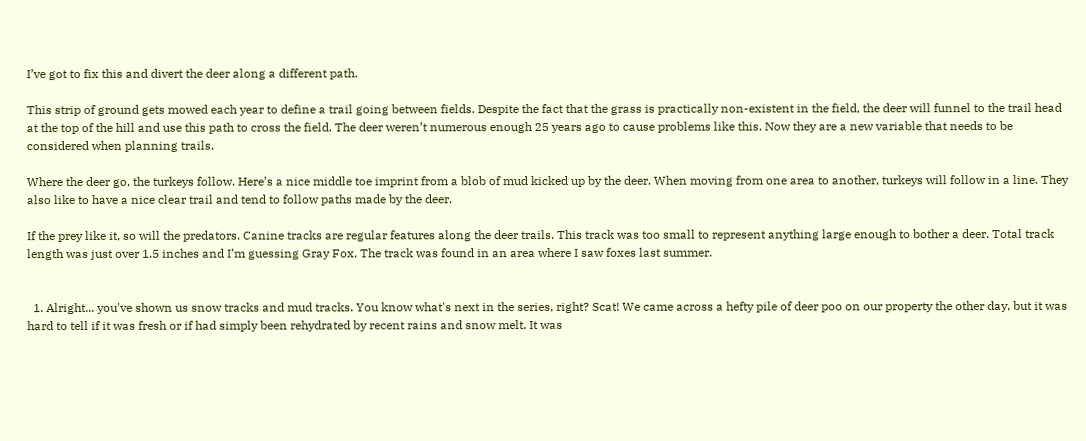I’ve got to fix this and divert the deer along a different path.

This strip of ground gets mowed each year to define a trail going between fields. Despite the fact that the grass is practically non-existent in the field, the deer will funnel to the trail head at the top of the hill and use this path to cross the field. The deer weren’t numerous enough 25 years ago to cause problems like this. Now they are a new variable that needs to be considered when planning trails.

Where the deer go, the turkeys follow. Here’s a nice middle toe imprint from a blob of mud kicked up by the deer. When moving from one area to another, turkeys will follow in a line. They also like to have a nice clear trail and tend to follow paths made by the deer.

If the prey like it, so will the predators. Canine tracks are regular features along the deer trails. This track was too small to represent anything large enough to bother a deer. Total track length was just over 1.5 inches and I’m guessing Gray Fox. The track was found in an area where I saw foxes last summer.


  1. Alright... you've shown us snow tracks and mud tracks. You know what's next in the series, right? Scat! We came across a hefty pile of deer poo on our property the other day, but it was hard to tell if it was fresh or if had simply been rehydrated by recent rains and snow melt. It was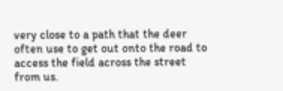very close to a path that the deer often use to get out onto the road to access the field across the street from us.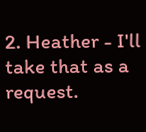2. Heather - I'll take that as a request.